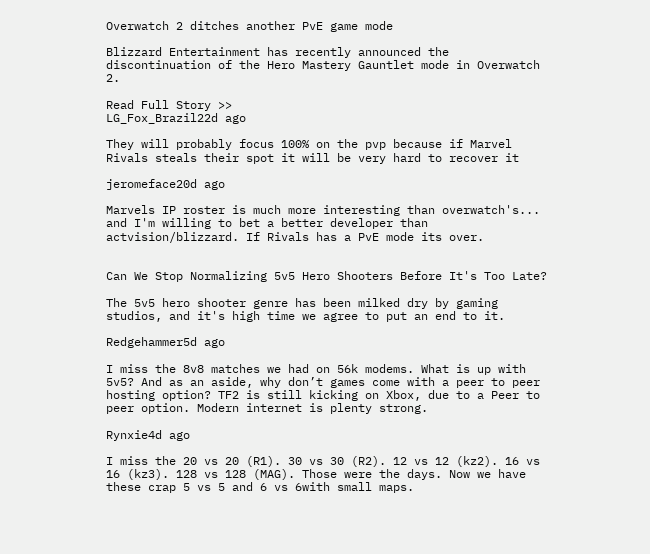Overwatch 2 ditches another PvE game mode

Blizzard Entertainment has recently announced the discontinuation of the Hero Mastery Gauntlet mode in Overwatch 2.

Read Full Story >>
LG_Fox_Brazil22d ago

They will probably focus 100% on the pvp because if Marvel Rivals steals their spot it will be very hard to recover it

jeromeface20d ago

Marvels IP roster is much more interesting than overwatch's... and I'm willing to bet a better developer than actvision/blizzard. If Rivals has a PvE mode its over.


Can We Stop Normalizing 5v5 Hero Shooters Before It's Too Late?

The 5v5 hero shooter genre has been milked dry by gaming studios, and it's high time we agree to put an end to it.

Redgehammer5d ago

I miss the 8v8 matches we had on 56k modems. What is up with 5v5? And as an aside, why don’t games come with a peer to peer hosting option? TF2 is still kicking on Xbox, due to a Peer to peer option. Modern internet is plenty strong.

Rynxie4d ago

I miss the 20 vs 20 (R1). 30 vs 30 (R2). 12 vs 12 (kz2). 16 vs 16 (kz3). 128 vs 128 (MAG). Those were the days. Now we have these crap 5 vs 5 and 6 vs 6with small maps.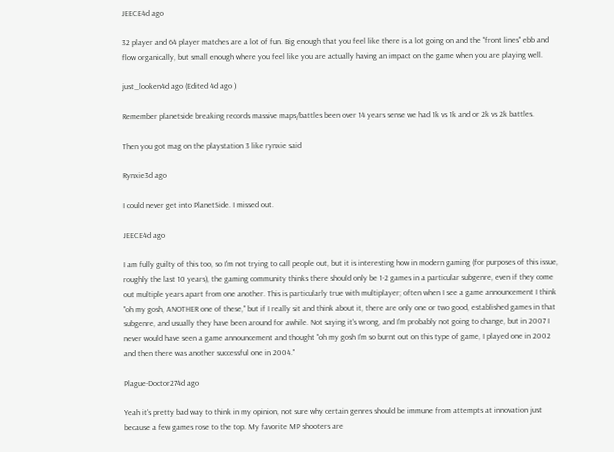JEECE4d ago

32 player and 64 player matches are a lot of fun. Big enough that you feel like there is a lot going on and the "front lines" ebb and flow organically, but small enough where you feel like you are actually having an impact on the game when you are playing well.

just_looken4d ago (Edited 4d ago )

Remember planetside breaking records massive maps/battles been over 14 years sense we had 1k vs 1k and or 2k vs 2k battles.

Then you got mag on the playstation 3 like rynxie said

Rynxie3d ago

I could never get into PlanetSide. I missed out.

JEECE4d ago

I am fully guilty of this too, so I'm not trying to call people out, but it is interesting how in modern gaming (for purposes of this issue, roughly the last 10 years), the gaming community thinks there should only be 1-2 games in a particular subgenre, even if they come out multiple years apart from one another. This is particularly true with multiplayer; often when I see a game announcement I think "oh my gosh, ANOTHER one of these," but if I really sit and think about it, there are only one or two good, established games in that subgenre, and usually they have been around for awhile. Not saying it's wrong, and I'm probably not going to change, but in 2007 I never would have seen a game announcement and thought "oh my gosh I'm so burnt out on this type of game, I played one in 2002 and then there was another successful one in 2004."

Plague-Doctor274d ago

Yeah it's pretty bad way to think in my opinion, not sure why certain genres should be immune from attempts at innovation just because a few games rose to the top. My favorite MP shooters are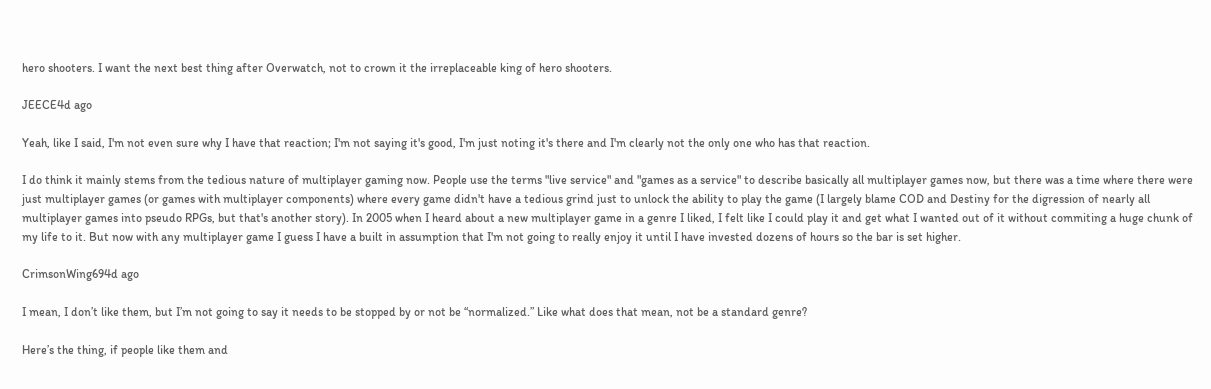hero shooters. I want the next best thing after Overwatch, not to crown it the irreplaceable king of hero shooters.

JEECE4d ago

Yeah, like I said, I'm not even sure why I have that reaction; I'm not saying it's good, I'm just noting it's there and I'm clearly not the only one who has that reaction.

I do think it mainly stems from the tedious nature of multiplayer gaming now. People use the terms "live service" and "games as a service" to describe basically all multiplayer games now, but there was a time where there were just multiplayer games (or games with multiplayer components) where every game didn't have a tedious grind just to unlock the ability to play the game (I largely blame COD and Destiny for the digression of nearly all multiplayer games into pseudo RPGs, but that's another story). In 2005 when I heard about a new multiplayer game in a genre I liked, I felt like I could play it and get what I wanted out of it without commiting a huge chunk of my life to it. But now with any multiplayer game I guess I have a built in assumption that I'm not going to really enjoy it until I have invested dozens of hours so the bar is set higher.

CrimsonWing694d ago

I mean, I don’t like them, but I’m not going to say it needs to be stopped by or not be “normalized.” Like what does that mean, not be a standard genre?

Here’s the thing, if people like them and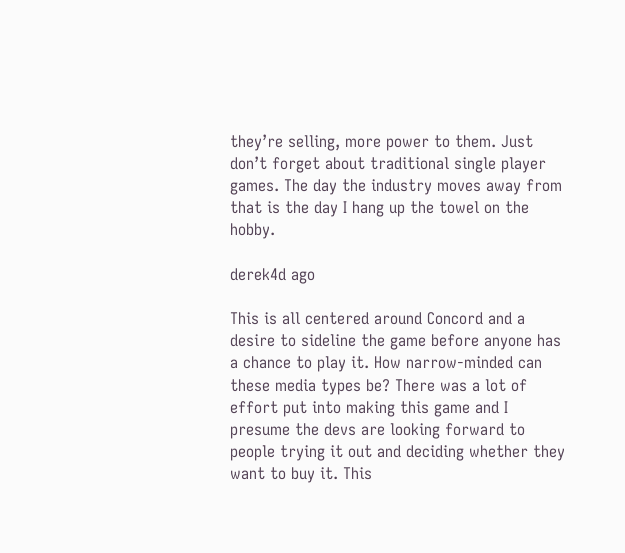they’re selling, more power to them. Just don’t forget about traditional single player games. The day the industry moves away from that is the day I hang up the towel on the hobby.

derek4d ago

This is all centered around Concord and a desire to sideline the game before anyone has a chance to play it. How narrow-minded can these media types be? There was a lot of effort put into making this game and I presume the devs are looking forward to people trying it out and deciding whether they want to buy it. This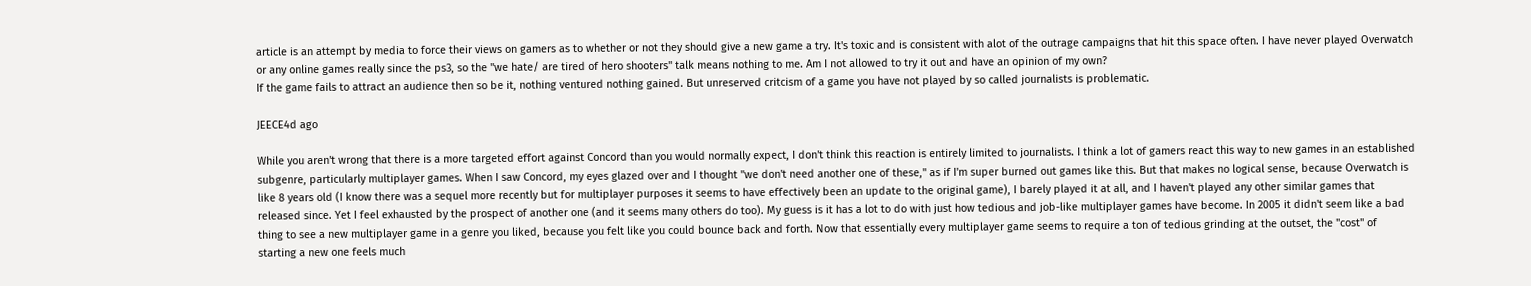article is an attempt by media to force their views on gamers as to whether or not they should give a new game a try. It's toxic and is consistent with alot of the outrage campaigns that hit this space often. I have never played Overwatch or any online games really since the ps3, so the "we hate/ are tired of hero shooters" talk means nothing to me. Am I not allowed to try it out and have an opinion of my own?
If the game fails to attract an audience then so be it, nothing ventured nothing gained. But unreserved critcism of a game you have not played by so called journalists is problematic.

JEECE4d ago

While you aren't wrong that there is a more targeted effort against Concord than you would normally expect, I don't think this reaction is entirely limited to journalists. I think a lot of gamers react this way to new games in an established subgenre, particularly multiplayer games. When I saw Concord, my eyes glazed over and I thought "we don't need another one of these," as if I'm super burned out games like this. But that makes no logical sense, because Overwatch is like 8 years old (I know there was a sequel more recently but for multiplayer purposes it seems to have effectively been an update to the original game), I barely played it at all, and I haven't played any other similar games that released since. Yet I feel exhausted by the prospect of another one (and it seems many others do too). My guess is it has a lot to do with just how tedious and job-like multiplayer games have become. In 2005 it didn't seem like a bad thing to see a new multiplayer game in a genre you liked, because you felt like you could bounce back and forth. Now that essentially every multiplayer game seems to require a ton of tedious grinding at the outset, the "cost" of starting a new one feels much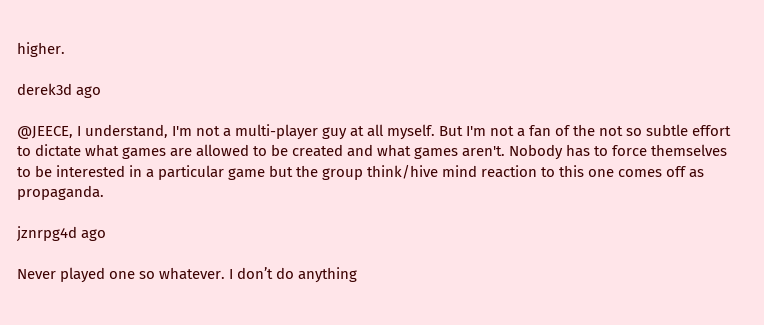higher.

derek3d ago

@JEECE, I understand, I'm not a multi-player guy at all myself. But I'm not a fan of the not so subtle effort to dictate what games are allowed to be created and what games aren't. Nobody has to force themselves to be interested in a particular game but the group think/hive mind reaction to this one comes off as propaganda.

jznrpg4d ago

Never played one so whatever. I don’t do anything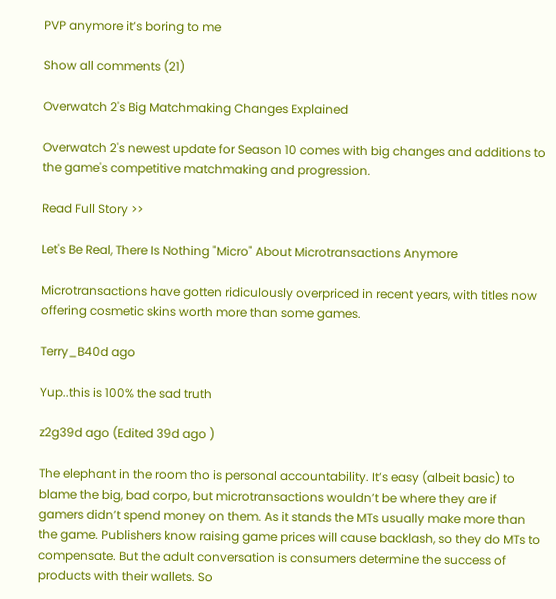PVP anymore it’s boring to me

Show all comments (21)

Overwatch 2's Big Matchmaking Changes Explained

Overwatch 2's newest update for Season 10 comes with big changes and additions to the game's competitive matchmaking and progression.

Read Full Story >>

Let's Be Real, There Is Nothing "Micro" About Microtransactions Anymore

Microtransactions have gotten ridiculously overpriced in recent years, with titles now offering cosmetic skins worth more than some games.

Terry_B40d ago

Yup..this is 100% the sad truth

z2g39d ago (Edited 39d ago )

The elephant in the room tho is personal accountability. It’s easy (albeit basic) to blame the big, bad corpo, but microtransactions wouldn’t be where they are if gamers didn’t spend money on them. As it stands the MTs usually make more than the game. Publishers know raising game prices will cause backlash, so they do MTs to compensate. But the adult conversation is consumers determine the success of products with their wallets. So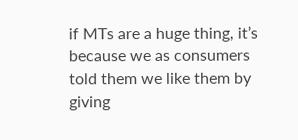if MTs are a huge thing, it’s because we as consumers told them we like them by giving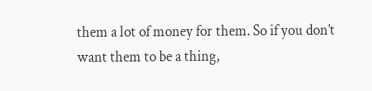them a lot of money for them. So if you don’t want them to be a thing,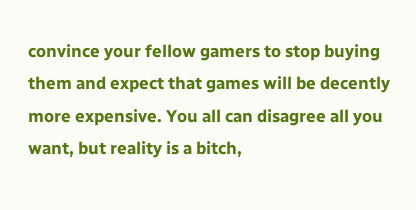convince your fellow gamers to stop buying them and expect that games will be decently more expensive. You all can disagree all you want, but reality is a bitch,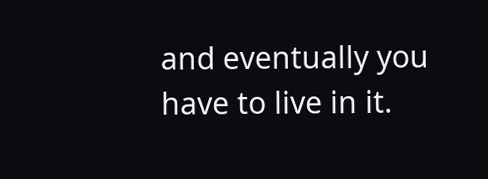and eventually you have to live in it.